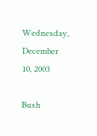Wednesday, December 10, 2003

Bush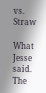vs. Straw

What Jesse said. The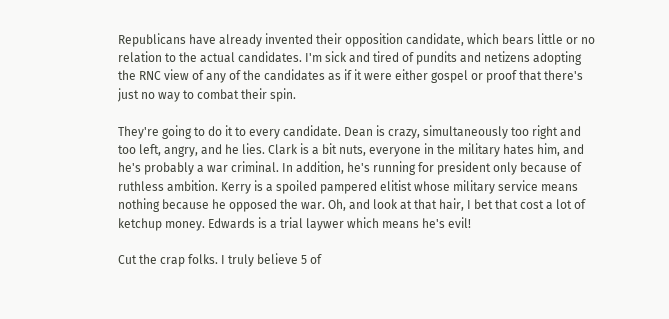Republicans have already invented their opposition candidate, which bears little or no relation to the actual candidates. I'm sick and tired of pundits and netizens adopting the RNC view of any of the candidates as if it were either gospel or proof that there's just no way to combat their spin.

They're going to do it to every candidate. Dean is crazy, simultaneously too right and too left, angry, and he lies. Clark is a bit nuts, everyone in the military hates him, and he's probably a war criminal. In addition, he's running for president only because of ruthless ambition. Kerry is a spoiled pampered elitist whose military service means nothing because he opposed the war. Oh, and look at that hair, I bet that cost a lot of ketchup money. Edwards is a trial laywer which means he's evil!

Cut the crap folks. I truly believe 5 of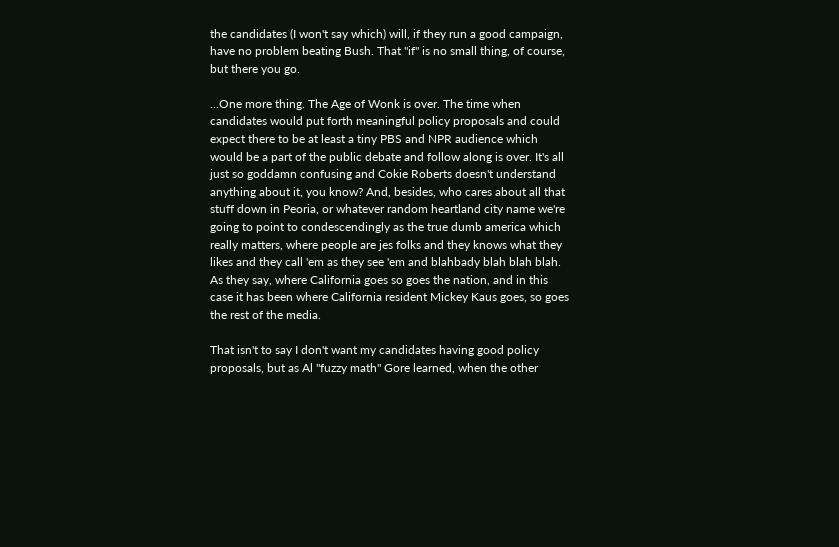the candidates (I won't say which) will, if they run a good campaign, have no problem beating Bush. That "if" is no small thing, of course, but there you go.

...One more thing. The Age of Wonk is over. The time when candidates would put forth meaningful policy proposals and could expect there to be at least a tiny PBS and NPR audience which would be a part of the public debate and follow along is over. It's all just so goddamn confusing and Cokie Roberts doesn't understand anything about it, you know? And, besides, who cares about all that stuff down in Peoria, or whatever random heartland city name we're going to point to condescendingly as the true dumb america which really matters, where people are jes folks and they knows what they likes and they call 'em as they see 'em and blahbady blah blah blah. As they say, where California goes so goes the nation, and in this case it has been where California resident Mickey Kaus goes, so goes the rest of the media.

That isn't to say I don't want my candidates having good policy proposals, but as Al "fuzzy math" Gore learned, when the other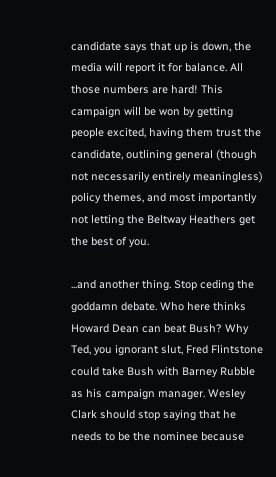candidate says that up is down, the media will report it for balance. All those numbers are hard! This campaign will be won by getting people excited, having them trust the candidate, outlining general (though not necessarily entirely meaningless) policy themes, and most importantly not letting the Beltway Heathers get the best of you.

...and another thing. Stop ceding the goddamn debate. Who here thinks Howard Dean can beat Bush? Why Ted, you ignorant slut, Fred Flintstone could take Bush with Barney Rubble as his campaign manager. Wesley Clark should stop saying that he needs to be the nominee because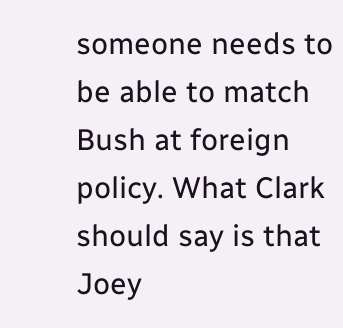someone needs to be able to match Bush at foreign policy. What Clark should say is that Joey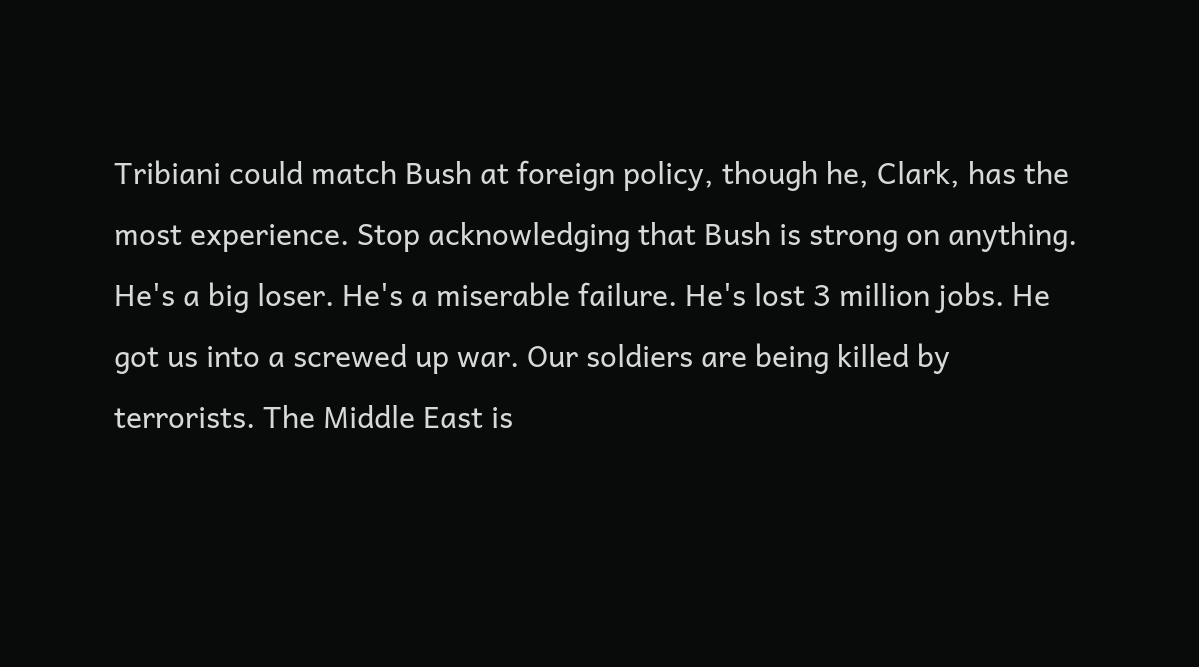Tribiani could match Bush at foreign policy, though he, Clark, has the most experience. Stop acknowledging that Bush is strong on anything. He's a big loser. He's a miserable failure. He's lost 3 million jobs. He got us into a screwed up war. Our soldiers are being killed by terrorists. The Middle East is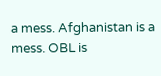a mess. Afghanistan is a mess. OBL is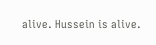alive. Hussein is alive.